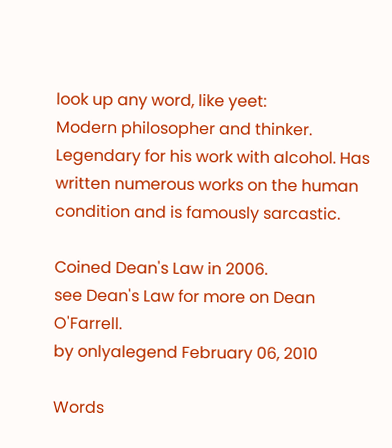look up any word, like yeet:
Modern philosopher and thinker. Legendary for his work with alcohol. Has written numerous works on the human condition and is famously sarcastic.

Coined Dean's Law in 2006.
see Dean's Law for more on Dean O'Farrell.
by onlyalegend February 06, 2010

Words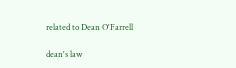related to Dean O'Farrell

dean's law